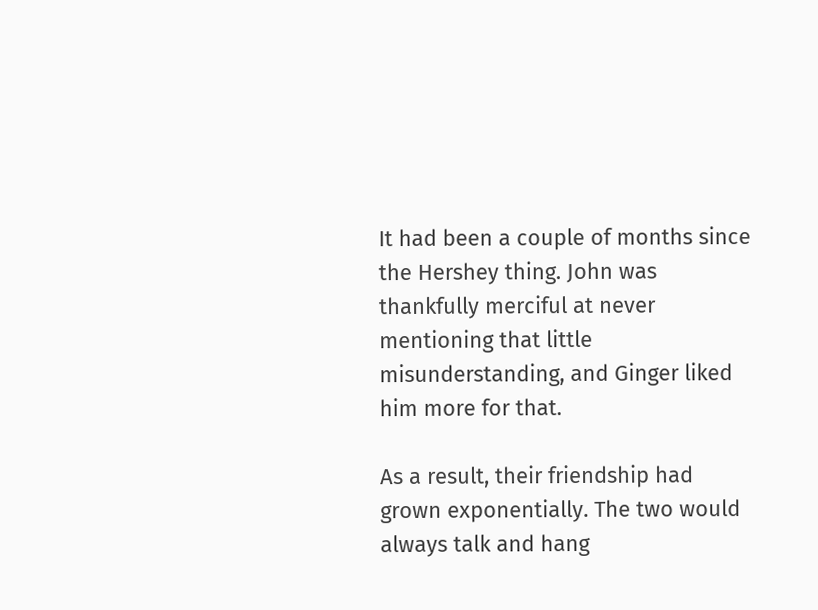It had been a couple of months since the Hershey thing. John was thankfully merciful at never mentioning that little misunderstanding, and Ginger liked him more for that.

As a result, their friendship had grown exponentially. The two would always talk and hang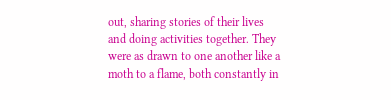out, sharing stories of their lives and doing activities together. They were as drawn to one another like a moth to a flame, both constantly in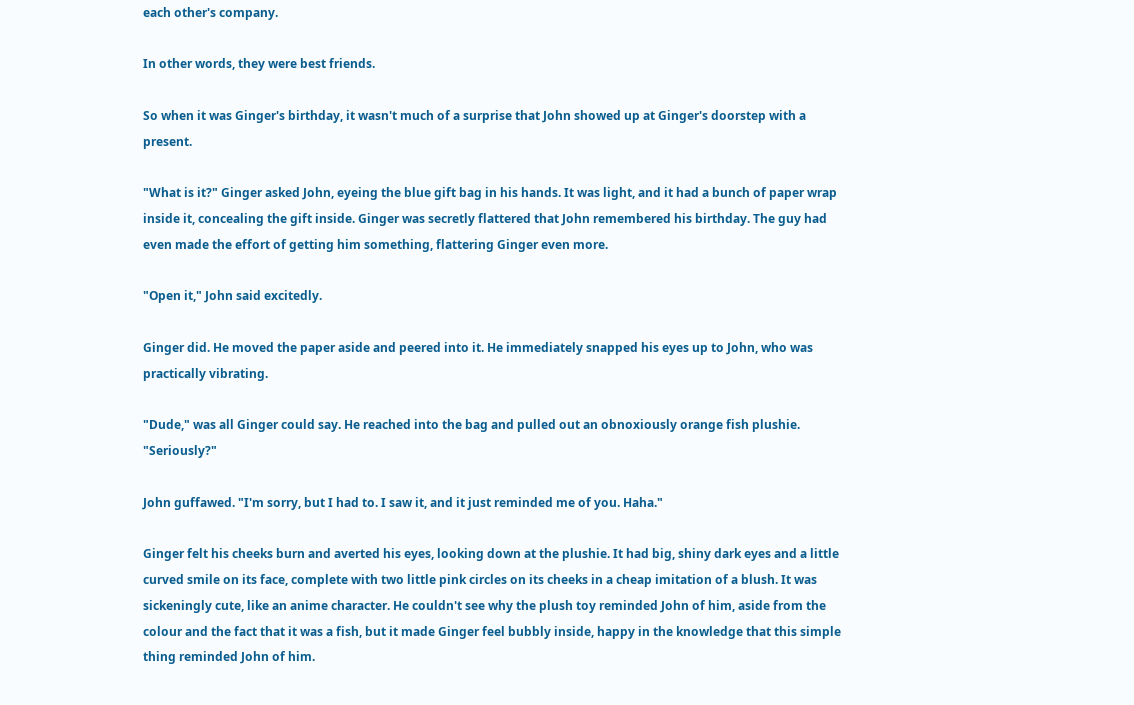each other's company.

In other words, they were best friends.

So when it was Ginger's birthday, it wasn't much of a surprise that John showed up at Ginger's doorstep with a present.

"What is it?" Ginger asked John, eyeing the blue gift bag in his hands. It was light, and it had a bunch of paper wrap inside it, concealing the gift inside. Ginger was secretly flattered that John remembered his birthday. The guy had even made the effort of getting him something, flattering Ginger even more.

"Open it," John said excitedly.

Ginger did. He moved the paper aside and peered into it. He immediately snapped his eyes up to John, who was practically vibrating.

"Dude," was all Ginger could say. He reached into the bag and pulled out an obnoxiously orange fish plushie. "Seriously?"

John guffawed. "I'm sorry, but I had to. I saw it, and it just reminded me of you. Haha."

Ginger felt his cheeks burn and averted his eyes, looking down at the plushie. It had big, shiny dark eyes and a little curved smile on its face, complete with two little pink circles on its cheeks in a cheap imitation of a blush. It was sickeningly cute, like an anime character. He couldn't see why the plush toy reminded John of him, aside from the colour and the fact that it was a fish, but it made Ginger feel bubbly inside, happy in the knowledge that this simple thing reminded John of him.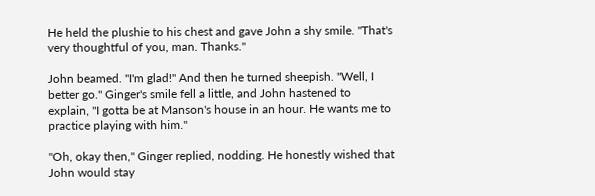He held the plushie to his chest and gave John a shy smile. "That's very thoughtful of you, man. Thanks."

John beamed. "I'm glad!" And then he turned sheepish. "Well, I better go." Ginger's smile fell a little, and John hastened to explain, "I gotta be at Manson's house in an hour. He wants me to practice playing with him."

"Oh, okay then," Ginger replied, nodding. He honestly wished that John would stay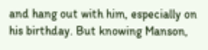and hang out with him, especially on his birthday. But knowing Manson,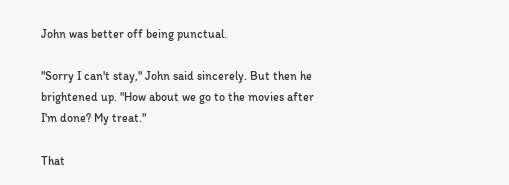John was better off being punctual.

"Sorry I can't stay," John said sincerely. But then he brightened up. "How about we go to the movies after I'm done? My treat."

That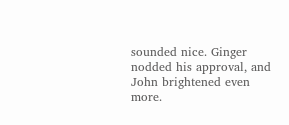sounded nice. Ginger nodded his approval, and John brightened even more.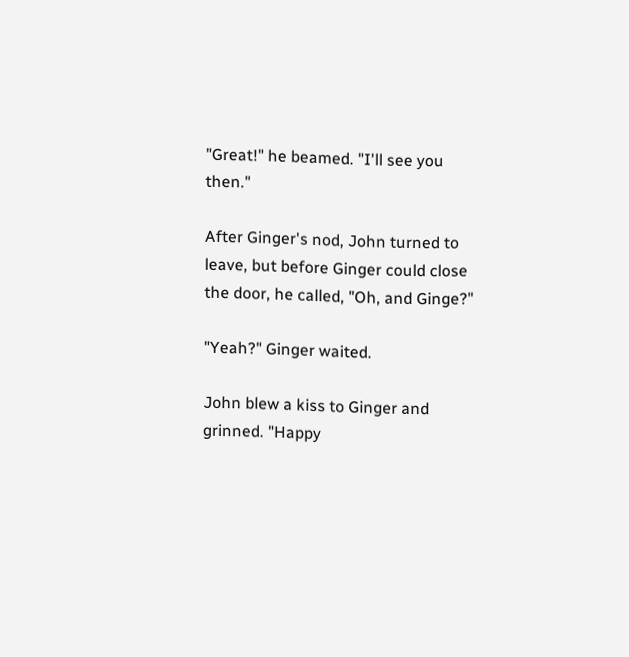"Great!" he beamed. "I'll see you then."

After Ginger's nod, John turned to leave, but before Ginger could close the door, he called, "Oh, and Ginge?"

"Yeah?" Ginger waited.

John blew a kiss to Ginger and grinned. "Happy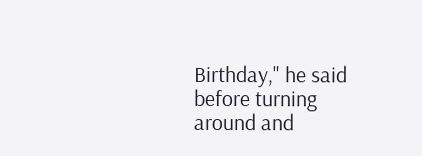Birthday," he said before turning around and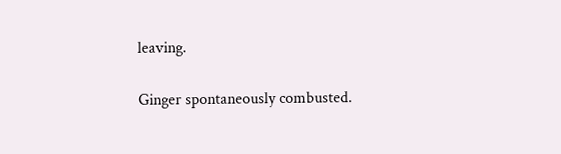leaving.

Ginger spontaneously combusted.